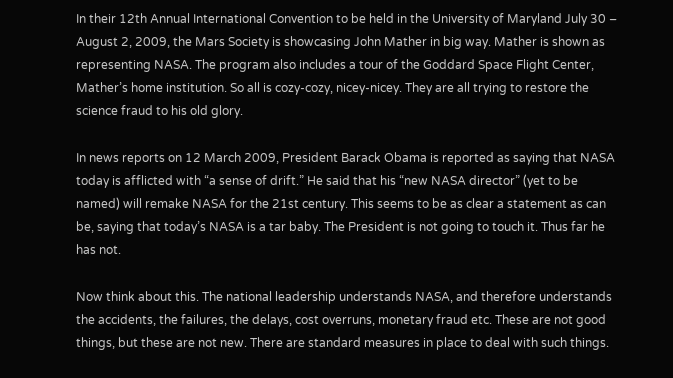In their 12th Annual International Convention to be held in the University of Maryland July 30 – August 2, 2009, the Mars Society is showcasing John Mather in big way. Mather is shown as representing NASA. The program also includes a tour of the Goddard Space Flight Center, Mather’s home institution. So all is cozy-cozy, nicey-nicey. They are all trying to restore the science fraud to his old glory.

In news reports on 12 March 2009, President Barack Obama is reported as saying that NASA today is afflicted with “a sense of drift.” He said that his “new NASA director” (yet to be named) will remake NASA for the 21st century. This seems to be as clear a statement as can be, saying that today’s NASA is a tar baby. The President is not going to touch it. Thus far he has not.

Now think about this. The national leadership understands NASA, and therefore understands the accidents, the failures, the delays, cost overruns, monetary fraud etc. These are not good things, but these are not new. There are standard measures in place to deal with such things.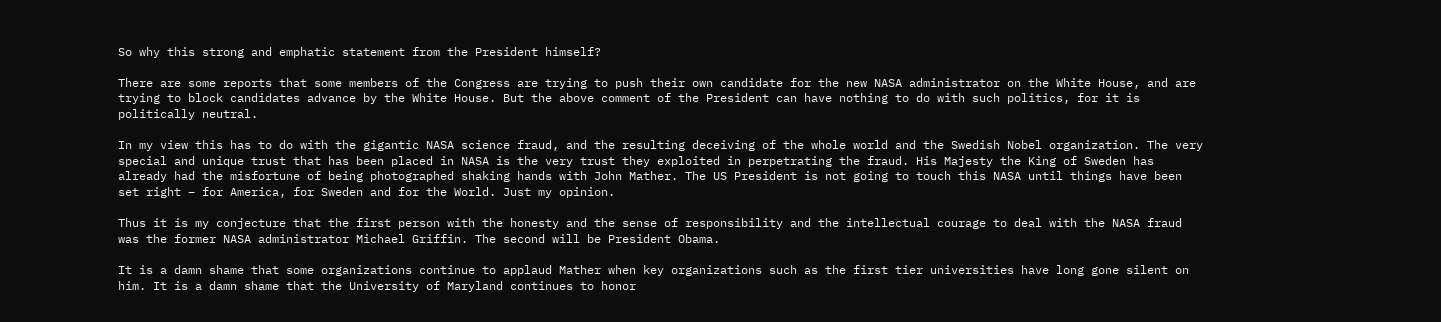So why this strong and emphatic statement from the President himself?

There are some reports that some members of the Congress are trying to push their own candidate for the new NASA administrator on the White House, and are trying to block candidates advance by the White House. But the above comment of the President can have nothing to do with such politics, for it is politically neutral.

In my view this has to do with the gigantic NASA science fraud, and the resulting deceiving of the whole world and the Swedish Nobel organization. The very special and unique trust that has been placed in NASA is the very trust they exploited in perpetrating the fraud. His Majesty the King of Sweden has already had the misfortune of being photographed shaking hands with John Mather. The US President is not going to touch this NASA until things have been set right – for America, for Sweden and for the World. Just my opinion.

Thus it is my conjecture that the first person with the honesty and the sense of responsibility and the intellectual courage to deal with the NASA fraud was the former NASA administrator Michael Griffin. The second will be President Obama.

It is a damn shame that some organizations continue to applaud Mather when key organizations such as the first tier universities have long gone silent on him. It is a damn shame that the University of Maryland continues to honor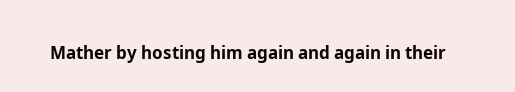Mather by hosting him again and again in their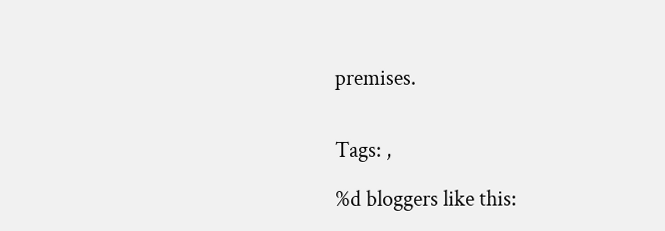premises.


Tags: ,

%d bloggers like this: